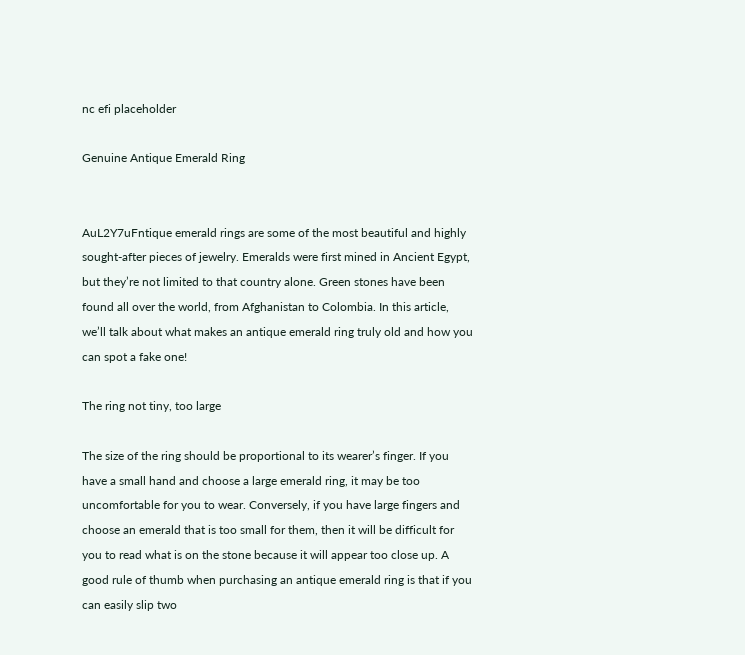nc efi placeholder

Genuine Antique Emerald Ring


AuL2Y7uFntique emerald rings are some of the most beautiful and highly sought-after pieces of jewelry. Emeralds were first mined in Ancient Egypt, but they’re not limited to that country alone. Green stones have been found all over the world, from Afghanistan to Colombia. In this article, we’ll talk about what makes an antique emerald ring truly old and how you can spot a fake one!

The ring not tiny, too large

The size of the ring should be proportional to its wearer’s finger. If you have a small hand and choose a large emerald ring, it may be too uncomfortable for you to wear. Conversely, if you have large fingers and choose an emerald that is too small for them, then it will be difficult for you to read what is on the stone because it will appear too close up. A good rule of thumb when purchasing an antique emerald ring is that if you can easily slip two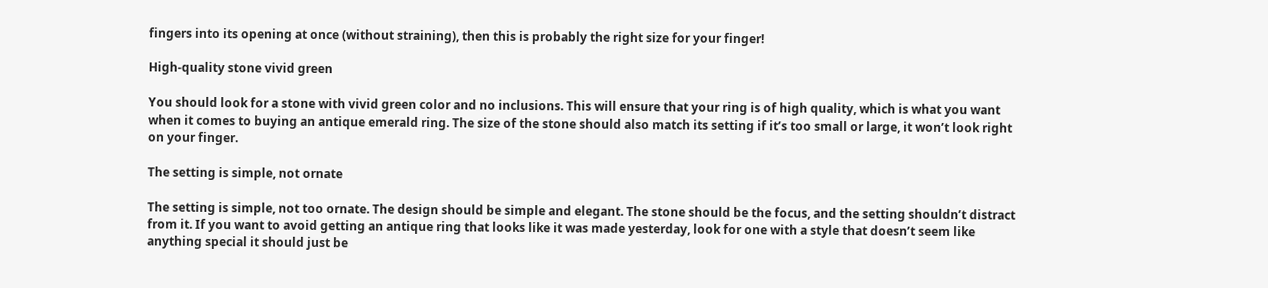fingers into its opening at once (without straining), then this is probably the right size for your finger!

High-quality stone vivid green

You should look for a stone with vivid green color and no inclusions. This will ensure that your ring is of high quality, which is what you want when it comes to buying an antique emerald ring. The size of the stone should also match its setting if it’s too small or large, it won’t look right on your finger.

The setting is simple, not ornate

The setting is simple, not too ornate. The design should be simple and elegant. The stone should be the focus, and the setting shouldn’t distract from it. If you want to avoid getting an antique ring that looks like it was made yesterday, look for one with a style that doesn’t seem like anything special it should just be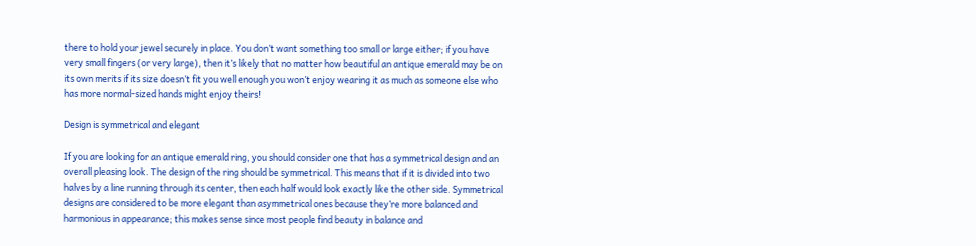there to hold your jewel securely in place. You don’t want something too small or large either; if you have very small fingers (or very large), then it’s likely that no matter how beautiful an antique emerald may be on its own merits if its size doesn’t fit you well enough you won’t enjoy wearing it as much as someone else who has more normal-sized hands might enjoy theirs!

Design is symmetrical and elegant

If you are looking for an antique emerald ring, you should consider one that has a symmetrical design and an overall pleasing look. The design of the ring should be symmetrical. This means that if it is divided into two halves by a line running through its center, then each half would look exactly like the other side. Symmetrical designs are considered to be more elegant than asymmetrical ones because they’re more balanced and harmonious in appearance; this makes sense since most people find beauty in balance and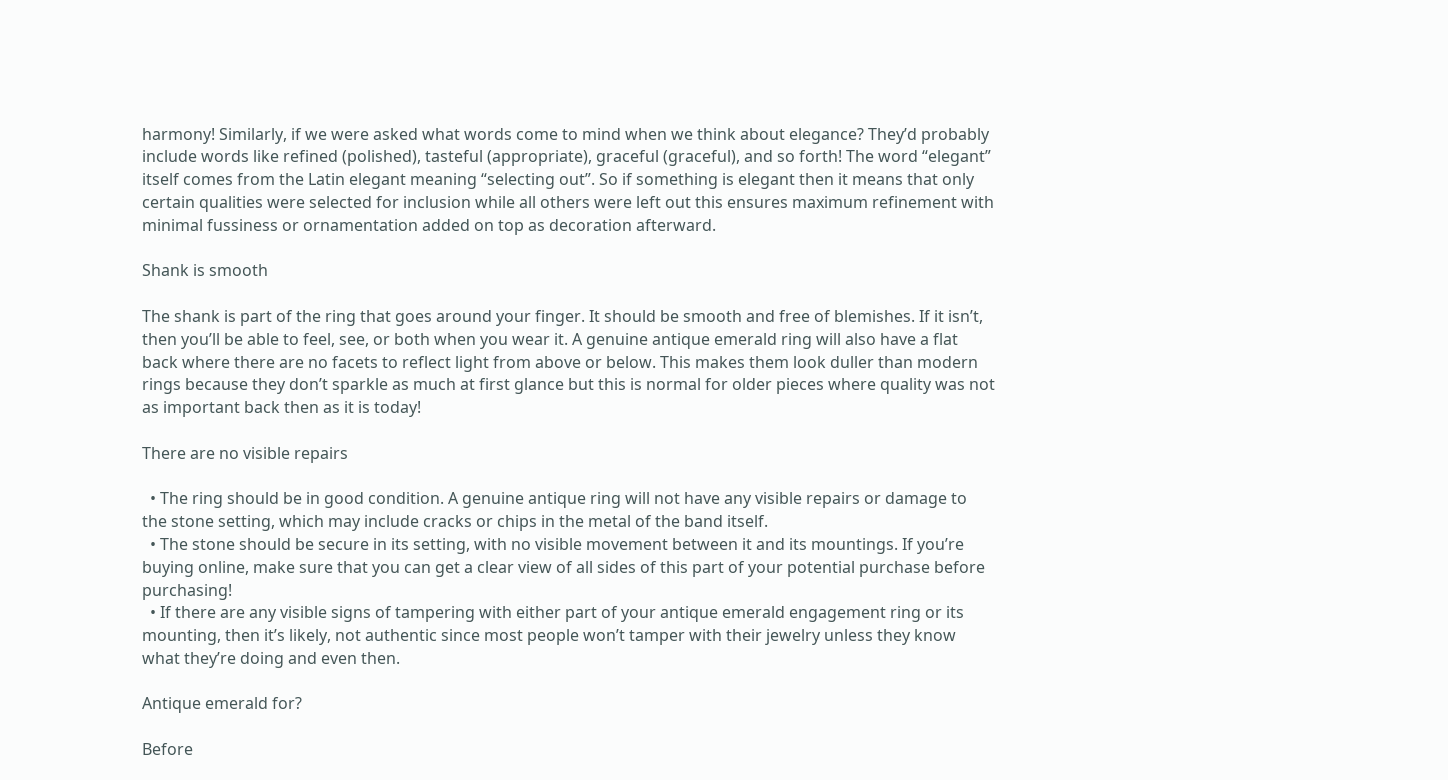harmony! Similarly, if we were asked what words come to mind when we think about elegance? They’d probably include words like refined (polished), tasteful (appropriate), graceful (graceful), and so forth! The word “elegant” itself comes from the Latin elegant meaning “selecting out”. So if something is elegant then it means that only certain qualities were selected for inclusion while all others were left out this ensures maximum refinement with minimal fussiness or ornamentation added on top as decoration afterward.

Shank is smooth

The shank is part of the ring that goes around your finger. It should be smooth and free of blemishes. If it isn’t, then you’ll be able to feel, see, or both when you wear it. A genuine antique emerald ring will also have a flat back where there are no facets to reflect light from above or below. This makes them look duller than modern rings because they don’t sparkle as much at first glance but this is normal for older pieces where quality was not as important back then as it is today!

There are no visible repairs

  • The ring should be in good condition. A genuine antique ring will not have any visible repairs or damage to the stone setting, which may include cracks or chips in the metal of the band itself.
  • The stone should be secure in its setting, with no visible movement between it and its mountings. If you’re buying online, make sure that you can get a clear view of all sides of this part of your potential purchase before purchasing!
  • If there are any visible signs of tampering with either part of your antique emerald engagement ring or its mounting, then it’s likely, not authentic since most people won’t tamper with their jewelry unless they know what they’re doing and even then.

Antique emerald for?

Before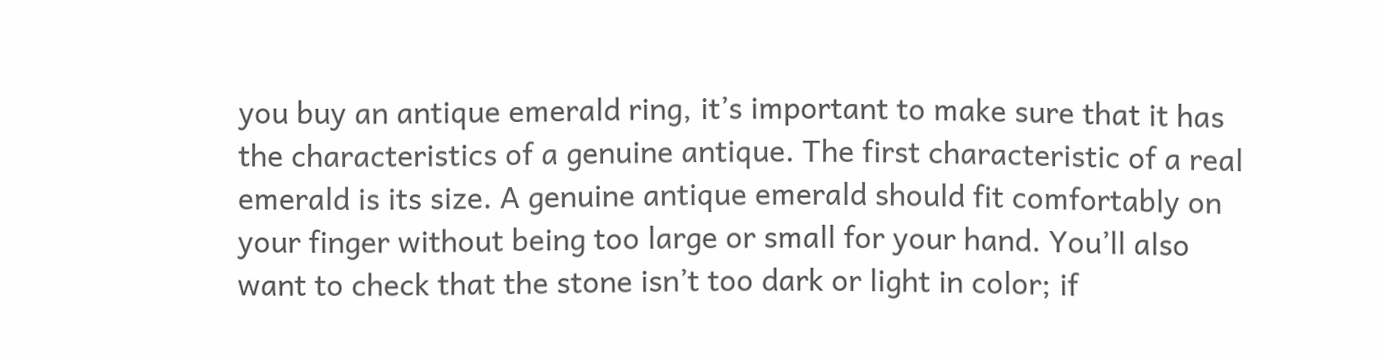you buy an antique emerald ring, it’s important to make sure that it has the characteristics of a genuine antique. The first characteristic of a real emerald is its size. A genuine antique emerald should fit comfortably on your finger without being too large or small for your hand. You’ll also want to check that the stone isn’t too dark or light in color; if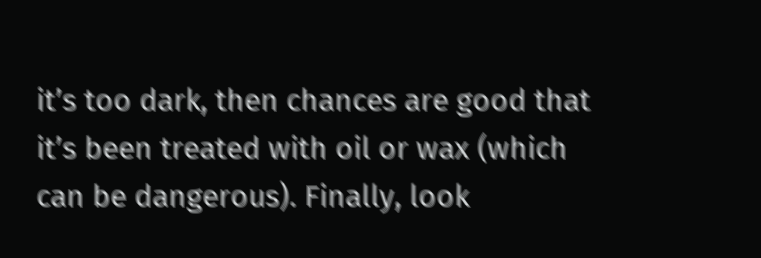it’s too dark, then chances are good that it’s been treated with oil or wax (which can be dangerous). Finally, look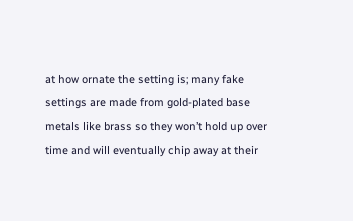at how ornate the setting is; many fake settings are made from gold-plated base metals like brass so they won’t hold up over time and will eventually chip away at their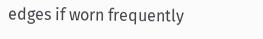edges if worn frequently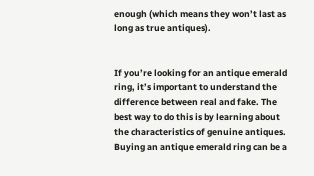enough (which means they won’t last as long as true antiques).


If you’re looking for an antique emerald ring, it’s important to understand the difference between real and fake. The best way to do this is by learning about the characteristics of genuine antiques. Buying an antique emerald ring can be a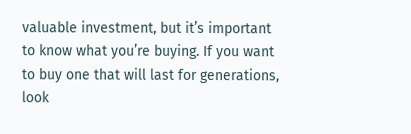valuable investment, but it’s important to know what you’re buying. If you want to buy one that will last for generations, look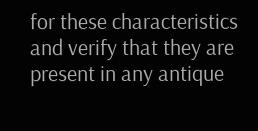for these characteristics and verify that they are present in any antique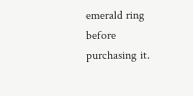emerald ring before purchasing it.